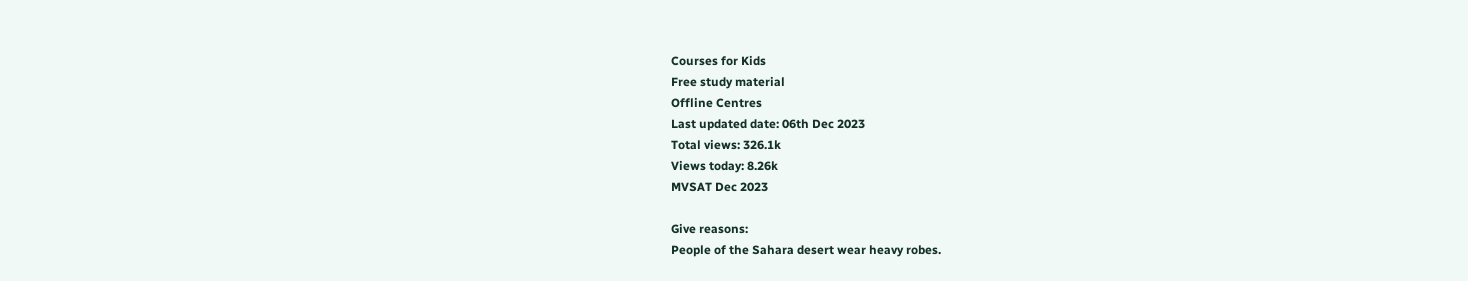Courses for Kids
Free study material
Offline Centres
Last updated date: 06th Dec 2023
Total views: 326.1k
Views today: 8.26k
MVSAT Dec 2023

Give reasons:
People of the Sahara desert wear heavy robes.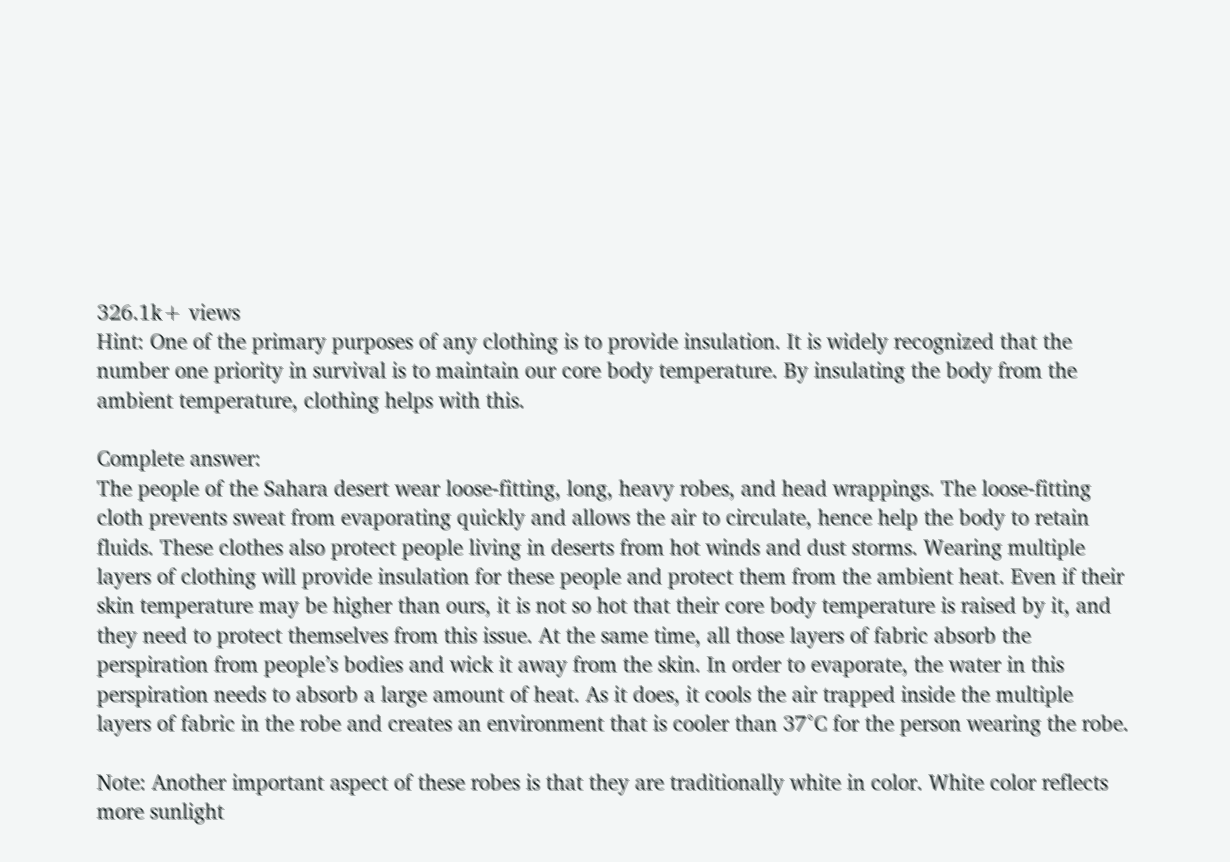326.1k+ views
Hint: One of the primary purposes of any clothing is to provide insulation. It is widely recognized that the number one priority in survival is to maintain our core body temperature. By insulating the body from the ambient temperature, clothing helps with this.

Complete answer:
The people of the Sahara desert wear loose-fitting, long, heavy robes, and head wrappings. The loose-fitting cloth prevents sweat from evaporating quickly and allows the air to circulate, hence help the body to retain fluids. These clothes also protect people living in deserts from hot winds and dust storms. Wearing multiple layers of clothing will provide insulation for these people and protect them from the ambient heat. Even if their skin temperature may be higher than ours, it is not so hot that their core body temperature is raised by it, and they need to protect themselves from this issue. At the same time, all those layers of fabric absorb the perspiration from people’s bodies and wick it away from the skin. In order to evaporate, the water in this perspiration needs to absorb a large amount of heat. As it does, it cools the air trapped inside the multiple layers of fabric in the robe and creates an environment that is cooler than 37°C for the person wearing the robe.

Note: Another important aspect of these robes is that they are traditionally white in color. White color reflects more sunlight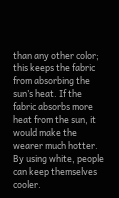than any other color; this keeps the fabric from absorbing the sun’s heat. If the fabric absorbs more heat from the sun, it would make the wearer much hotter. By using white, people can keep themselves cooler.